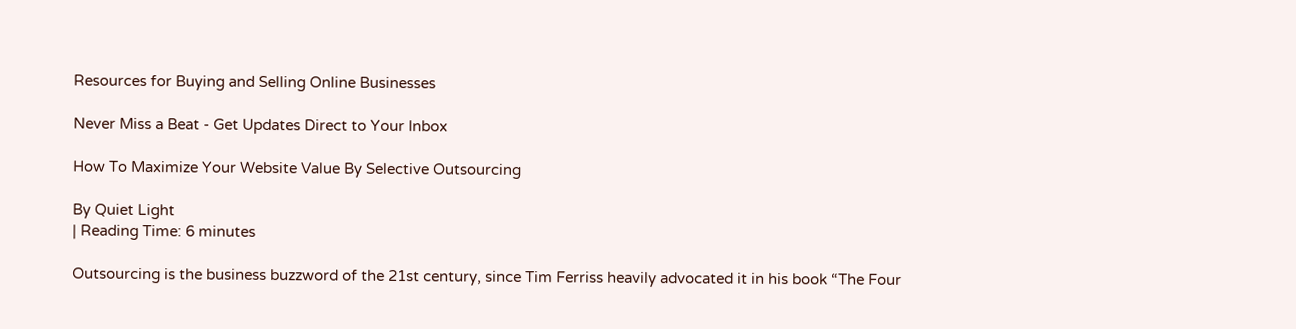Resources for Buying and Selling Online Businesses

Never Miss a Beat - Get Updates Direct to Your Inbox

How To Maximize Your Website Value By Selective Outsourcing

By Quiet Light
| Reading Time: 6 minutes

Outsourcing is the business buzzword of the 21st century, since Tim Ferriss heavily advocated it in his book “The Four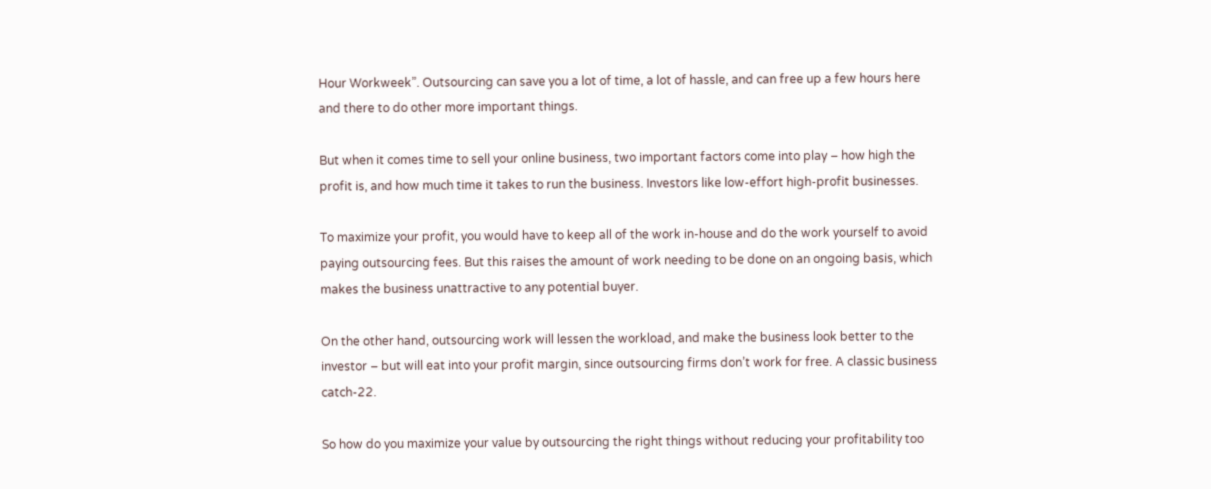Hour Workweek”. Outsourcing can save you a lot of time, a lot of hassle, and can free up a few hours here and there to do other more important things.

But when it comes time to sell your online business, two important factors come into play – how high the profit is, and how much time it takes to run the business. Investors like low-effort high-profit businesses.

To maximize your profit, you would have to keep all of the work in-house and do the work yourself to avoid paying outsourcing fees. But this raises the amount of work needing to be done on an ongoing basis, which makes the business unattractive to any potential buyer.

On the other hand, outsourcing work will lessen the workload, and make the business look better to the investor – but will eat into your profit margin, since outsourcing firms don’t work for free. A classic business catch-22.

So how do you maximize your value by outsourcing the right things without reducing your profitability too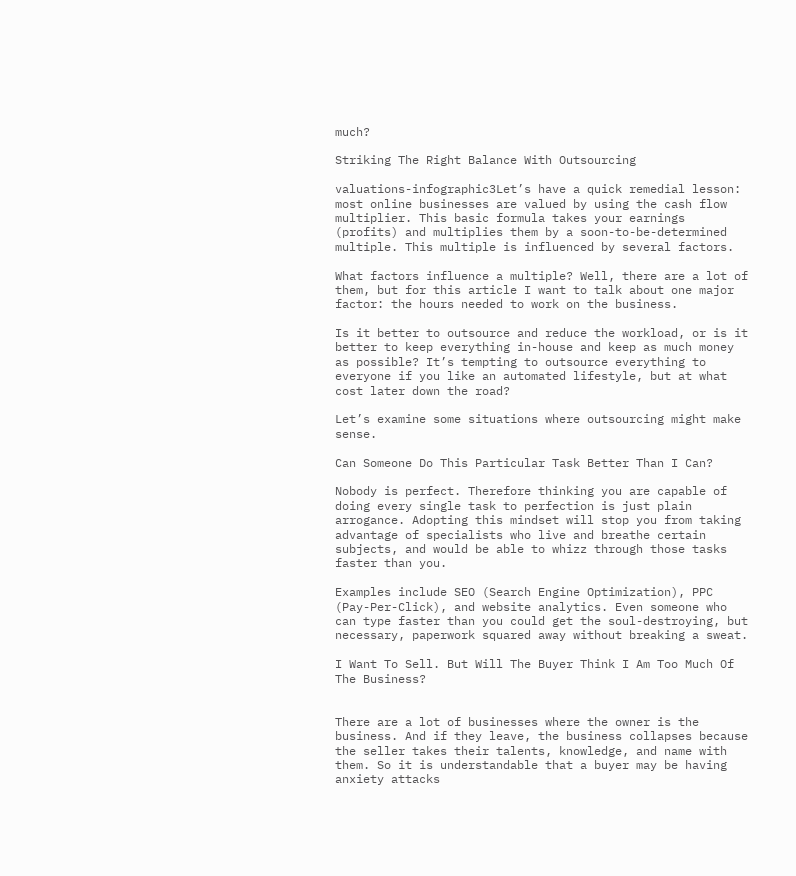much?

Striking The Right Balance With Outsourcing

valuations-infographic3Let’s have a quick remedial lesson: most online businesses are valued by using the cash flow multiplier. This basic formula takes your earnings (profits) and multiplies them by a soon-to-be-determined multiple. This multiple is influenced by several factors.

What factors influence a multiple? Well, there are a lot of them, but for this article I want to talk about one major factor: the hours needed to work on the business.

Is it better to outsource and reduce the workload, or is it better to keep everything in-house and keep as much money as possible? It’s tempting to outsource everything to everyone if you like an automated lifestyle, but at what cost later down the road?

Let’s examine some situations where outsourcing might make sense.

Can Someone Do This Particular Task Better Than I Can?

Nobody is perfect. Therefore thinking you are capable of doing every single task to perfection is just plain arrogance. Adopting this mindset will stop you from taking advantage of specialists who live and breathe certain subjects, and would be able to whizz through those tasks faster than you.

Examples include SEO (Search Engine Optimization), PPC (Pay-Per-Click), and website analytics. Even someone who can type faster than you could get the soul-destroying, but necessary, paperwork squared away without breaking a sweat.

I Want To Sell. But Will The Buyer Think I Am Too Much Of The Business?


There are a lot of businesses where the owner is the business. And if they leave, the business collapses because the seller takes their talents, knowledge, and name with them. So it is understandable that a buyer may be having anxiety attacks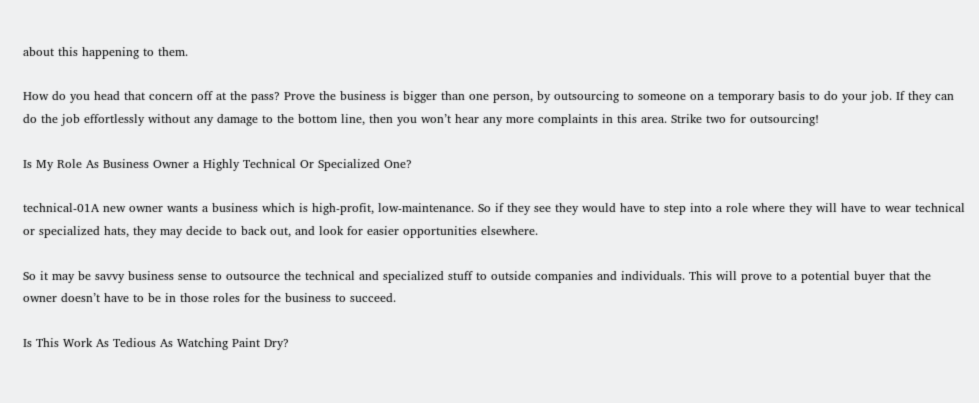about this happening to them.

How do you head that concern off at the pass? Prove the business is bigger than one person, by outsourcing to someone on a temporary basis to do your job. If they can do the job effortlessly without any damage to the bottom line, then you won’t hear any more complaints in this area. Strike two for outsourcing!

Is My Role As Business Owner a Highly Technical Or Specialized One?

technical-01A new owner wants a business which is high-profit, low-maintenance. So if they see they would have to step into a role where they will have to wear technical or specialized hats, they may decide to back out, and look for easier opportunities elsewhere.

So it may be savvy business sense to outsource the technical and specialized stuff to outside companies and individuals. This will prove to a potential buyer that the owner doesn’t have to be in those roles for the business to succeed.

Is This Work As Tedious As Watching Paint Dry?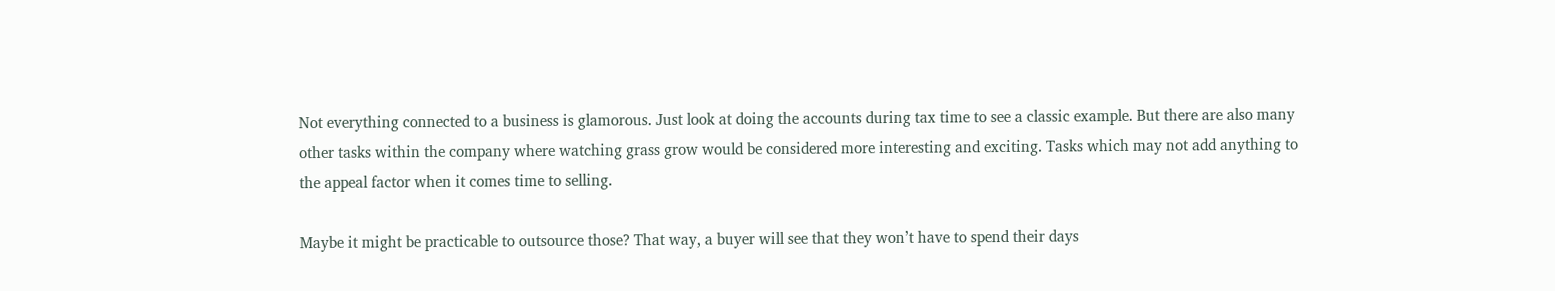Not everything connected to a business is glamorous. Just look at doing the accounts during tax time to see a classic example. But there are also many other tasks within the company where watching grass grow would be considered more interesting and exciting. Tasks which may not add anything to the appeal factor when it comes time to selling.

Maybe it might be practicable to outsource those? That way, a buyer will see that they won’t have to spend their days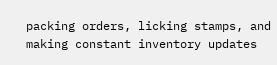packing orders, licking stamps, and making constant inventory updates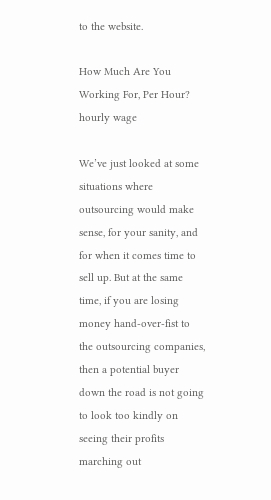to the website.

How Much Are You Working For, Per Hour?
hourly wage

We’ve just looked at some situations where outsourcing would make sense, for your sanity, and for when it comes time to sell up. But at the same time, if you are losing money hand-over-fist to the outsourcing companies, then a potential buyer down the road is not going to look too kindly on seeing their profits marching out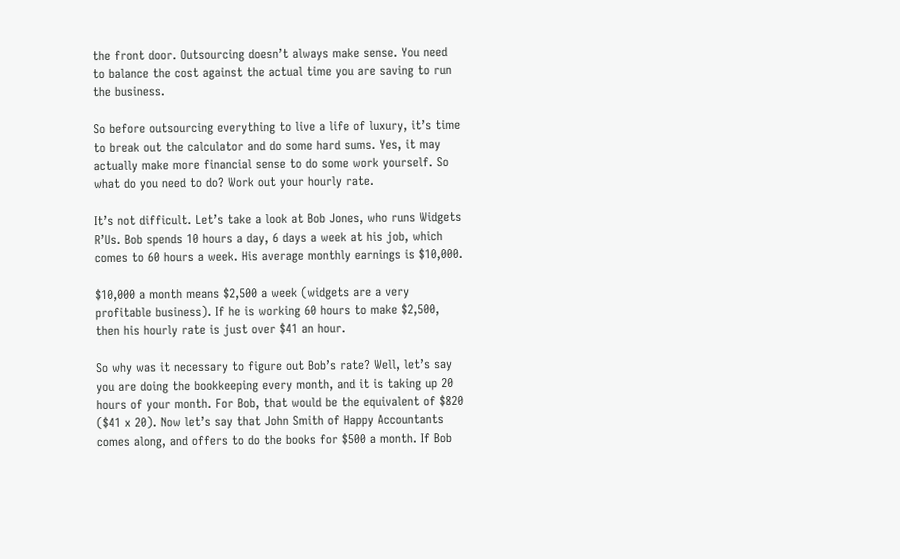the front door. Outsourcing doesn’t always make sense. You need to balance the cost against the actual time you are saving to run the business.

So before outsourcing everything to live a life of luxury, it’s time to break out the calculator and do some hard sums. Yes, it may actually make more financial sense to do some work yourself. So what do you need to do? Work out your hourly rate.

It’s not difficult. Let’s take a look at Bob Jones, who runs Widgets R’Us. Bob spends 10 hours a day, 6 days a week at his job, which comes to 60 hours a week. His average monthly earnings is $10,000.

$10,000 a month means $2,500 a week (widgets are a very profitable business). If he is working 60 hours to make $2,500, then his hourly rate is just over $41 an hour.

So why was it necessary to figure out Bob’s rate? Well, let’s say you are doing the bookkeeping every month, and it is taking up 20 hours of your month. For Bob, that would be the equivalent of $820 ($41 x 20). Now let’s say that John Smith of Happy Accountants comes along, and offers to do the books for $500 a month. If Bob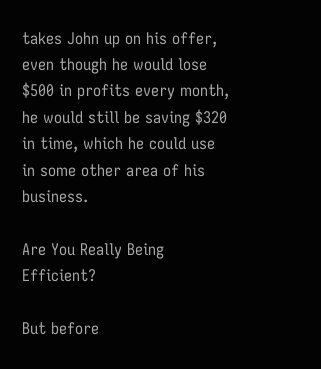takes John up on his offer, even though he would lose $500 in profits every month, he would still be saving $320 in time, which he could use in some other area of his business.

Are You Really Being Efficient?

But before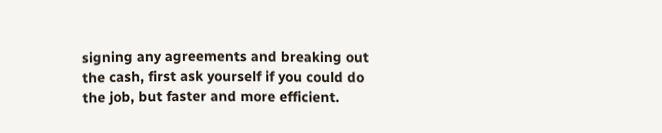signing any agreements and breaking out the cash, first ask yourself if you could do the job, but faster and more efficient.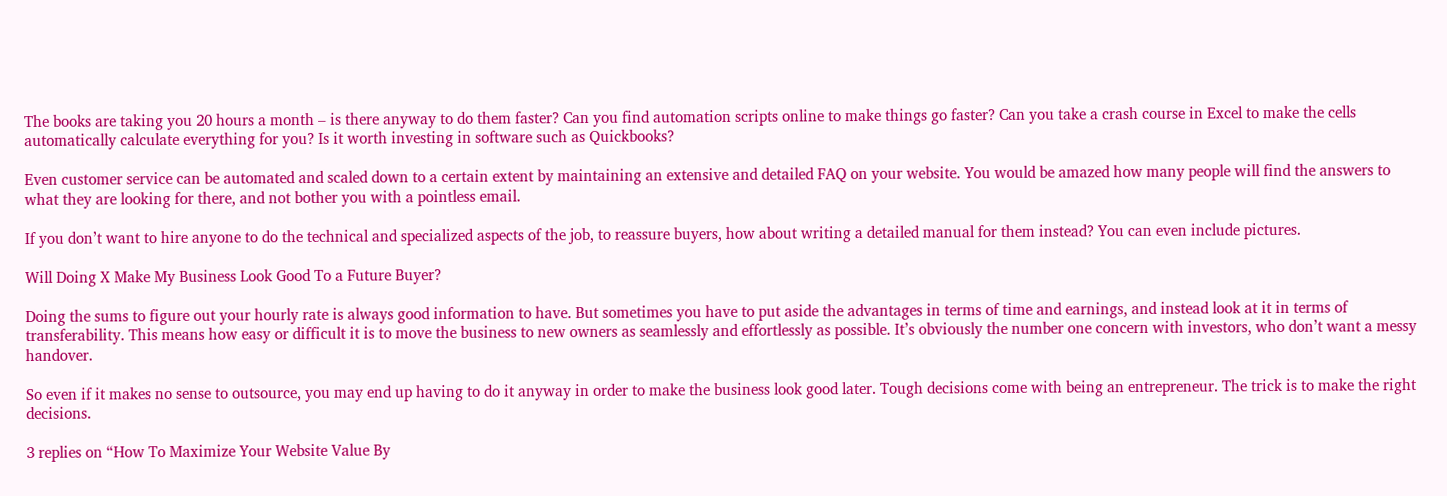The books are taking you 20 hours a month – is there anyway to do them faster? Can you find automation scripts online to make things go faster? Can you take a crash course in Excel to make the cells automatically calculate everything for you? Is it worth investing in software such as Quickbooks?

Even customer service can be automated and scaled down to a certain extent by maintaining an extensive and detailed FAQ on your website. You would be amazed how many people will find the answers to what they are looking for there, and not bother you with a pointless email.

If you don’t want to hire anyone to do the technical and specialized aspects of the job, to reassure buyers, how about writing a detailed manual for them instead? You can even include pictures.

Will Doing X Make My Business Look Good To a Future Buyer?

Doing the sums to figure out your hourly rate is always good information to have. But sometimes you have to put aside the advantages in terms of time and earnings, and instead look at it in terms of transferability. This means how easy or difficult it is to move the business to new owners as seamlessly and effortlessly as possible. It’s obviously the number one concern with investors, who don’t want a messy handover.

So even if it makes no sense to outsource, you may end up having to do it anyway in order to make the business look good later. Tough decisions come with being an entrepreneur. The trick is to make the right decisions.

3 replies on “How To Maximize Your Website Value By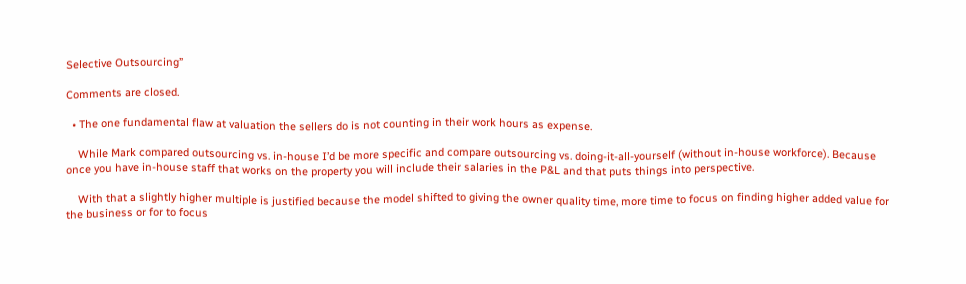Selective Outsourcing”

Comments are closed.

  • The one fundamental flaw at valuation the sellers do is not counting in their work hours as expense.

    While Mark compared outsourcing vs. in-house I’d be more specific and compare outsourcing vs. doing-it-all-yourself (without in-house workforce). Because once you have in-house staff that works on the property you will include their salaries in the P&L and that puts things into perspective.

    With that a slightly higher multiple is justified because the model shifted to giving the owner quality time, more time to focus on finding higher added value for the business or for to focus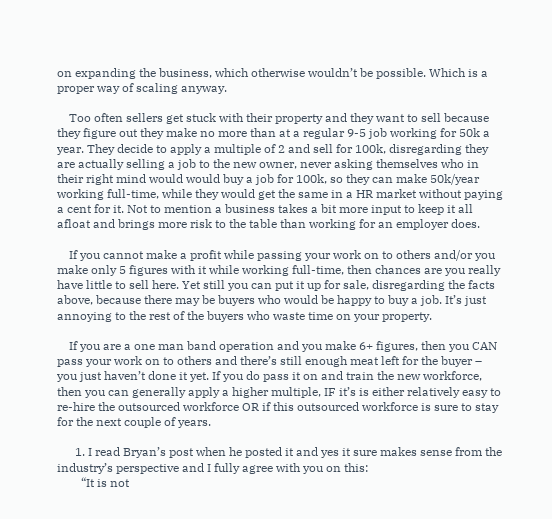on expanding the business, which otherwise wouldn’t be possible. Which is a proper way of scaling anyway.

    Too often sellers get stuck with their property and they want to sell because they figure out they make no more than at a regular 9-5 job working for 50k a year. They decide to apply a multiple of 2 and sell for 100k, disregarding they are actually selling a job to the new owner, never asking themselves who in their right mind would would buy a job for 100k, so they can make 50k/year working full-time, while they would get the same in a HR market without paying a cent for it. Not to mention a business takes a bit more input to keep it all afloat and brings more risk to the table than working for an employer does.

    If you cannot make a profit while passing your work on to others and/or you make only 5 figures with it while working full-time, then chances are you really have little to sell here. Yet still you can put it up for sale, disregarding the facts above, because there may be buyers who would be happy to buy a job. It’s just annoying to the rest of the buyers who waste time on your property.

    If you are a one man band operation and you make 6+ figures, then you CAN pass your work on to others and there’s still enough meat left for the buyer – you just haven’t done it yet. If you do pass it on and train the new workforce, then you can generally apply a higher multiple, IF it’s is either relatively easy to re-hire the outsourced workforce OR if this outsourced workforce is sure to stay for the next couple of years.

      1. I read Bryan’s post when he posted it and yes it sure makes sense from the industry’s perspective and I fully agree with you on this:
        “It is not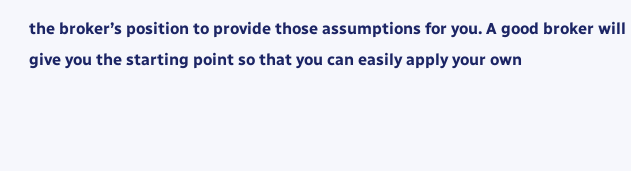the broker’s position to provide those assumptions for you. A good broker will give you the starting point so that you can easily apply your own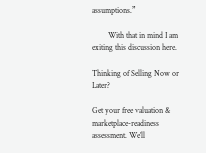assumptions.”

        With that in mind I am exiting this discussion here.

Thinking of Selling Now or Later?

Get your free valuation & marketplace-readiness assessment. We’ll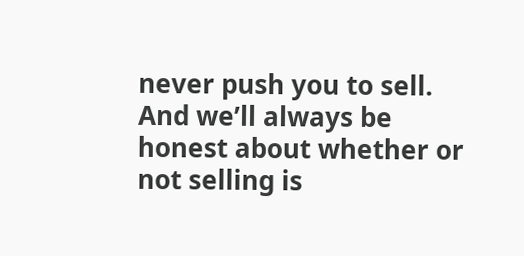never push you to sell. And we’ll always be honest about whether or not selling is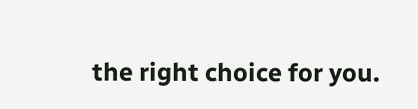the right choice for you.